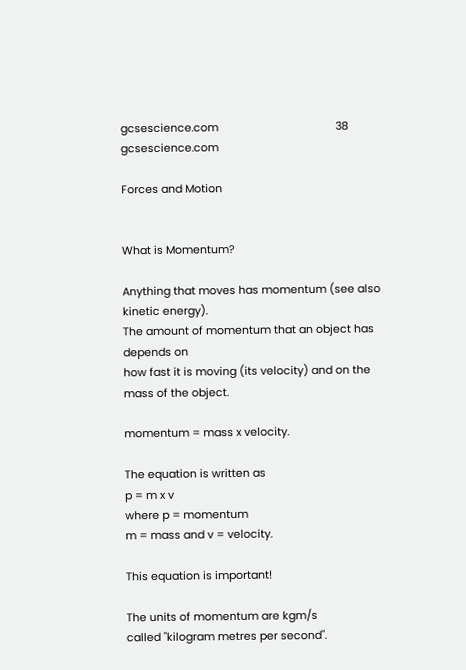gcsescience.com                                       38                                       gcsescience.com

Forces and Motion


What is Momentum?

Anything that moves has momentum (see also kinetic energy).
The amount of momentum that an object has depends on
how fast it is moving (its velocity) and on the mass of the object.

momentum = mass x velocity.

The equation is written as
p = m x v
where p = momentum
m = mass and v = velocity.

This equation is important!

The units of momentum are kgm/s
called "kilogram metres per second".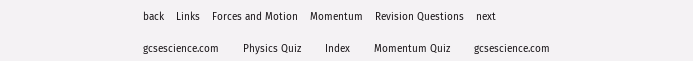back    Links    Forces and Motion    Momentum    Revision Questions    next

gcsescience.com        Physics Quiz        Index        Momentum Quiz        gcsescience.com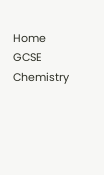Home      GCSE Chemistry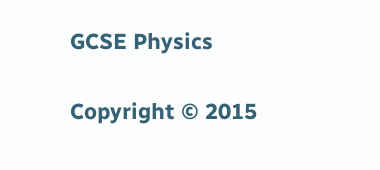GCSE Physics

Copyright © 2015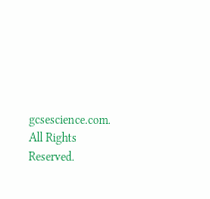gcsescience.com. All Rights Reserved.